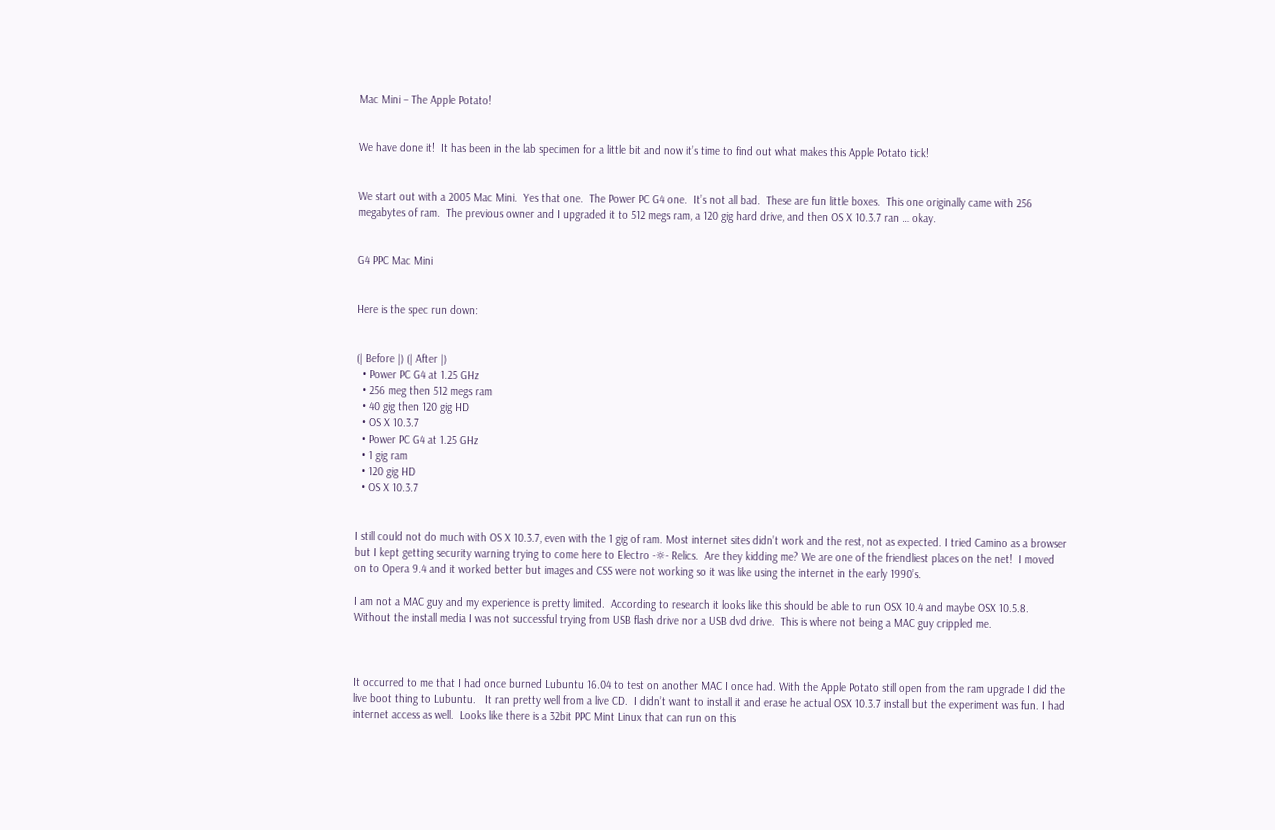Mac Mini – The Apple Potato!


We have done it!  It has been in the lab specimen for a little bit and now it’s time to find out what makes this Apple Potato tick!


We start out with a 2005 Mac Mini.  Yes that one.  The Power PC G4 one.  It’s not all bad.  These are fun little boxes.  This one originally came with 256 megabytes of ram.  The previous owner and I upgraded it to 512 megs ram, a 120 gig hard drive, and then OS X 10.3.7 ran … okay.


G4 PPC Mac Mini


Here is the spec run down:


(| Before |) (| After |)
  • Power PC G4 at 1.25 GHz
  • 256 meg then 512 megs ram
  • 40 gig then 120 gig HD
  • OS X 10.3.7
  • Power PC G4 at 1.25 GHz
  • 1 gig ram
  • 120 gig HD
  • OS X 10.3.7


I still could not do much with OS X 10.3.7, even with the 1 gig of ram. Most internet sites didn’t work and the rest, not as expected. I tried Camino as a browser but I kept getting security warning trying to come here to Electro -☼- Relics.  Are they kidding me? We are one of the friendliest places on the net!  I moved on to Opera 9.4 and it worked better but images and CSS were not working so it was like using the internet in the early 1990’s.

I am not a MAC guy and my experience is pretty limited.  According to research it looks like this should be able to run OSX 10.4 and maybe OSX 10.5.8.  Without the install media I was not successful trying from USB flash drive nor a USB dvd drive.  This is where not being a MAC guy crippled me.



It occurred to me that I had once burned Lubuntu 16.04 to test on another MAC I once had. With the Apple Potato still open from the ram upgrade I did the live boot thing to Lubuntu.   It ran pretty well from a live CD.  I didn’t want to install it and erase he actual OSX 10.3.7 install but the experiment was fun. I had internet access as well.  Looks like there is a 32bit PPC Mint Linux that can run on this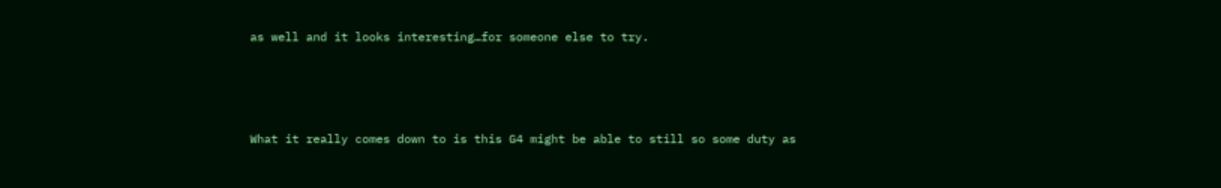as well and it looks interesting…for someone else to try.




What it really comes down to is this G4 might be able to still so some duty as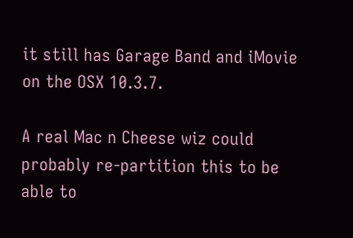it still has Garage Band and iMovie on the OSX 10.3.7.

A real Mac n Cheese wiz could probably re-partition this to be able to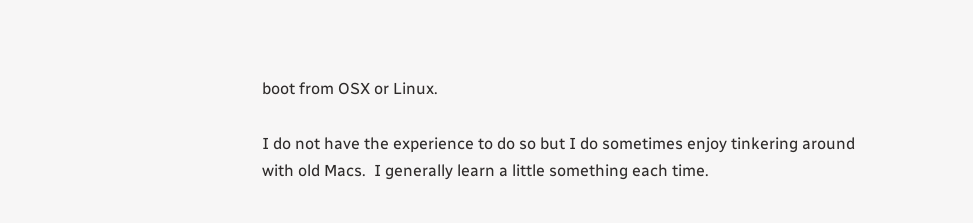boot from OSX or Linux.

I do not have the experience to do so but I do sometimes enjoy tinkering around with old Macs.  I generally learn a little something each time.